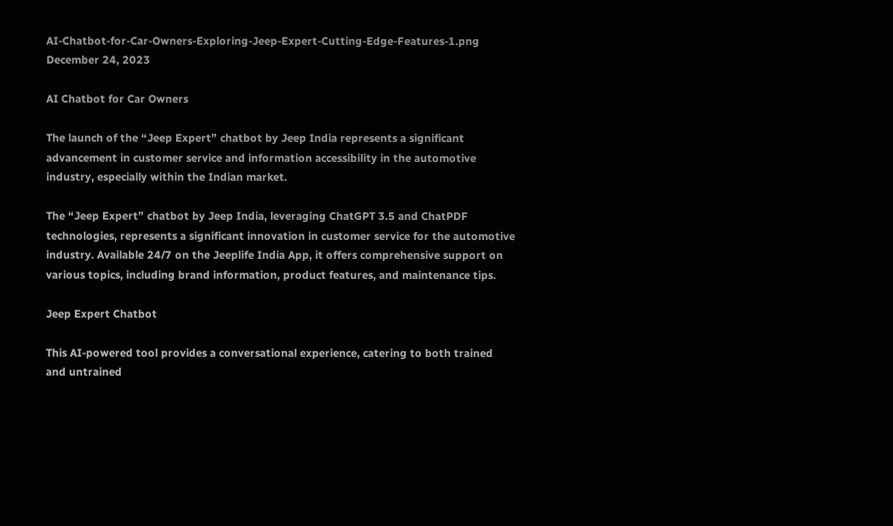AI-Chatbot-for-Car-Owners-Exploring-Jeep-Expert-Cutting-Edge-Features-1.png December 24, 2023

AI Chatbot for Car Owners

The launch of the “Jeep Expert” chatbot by Jeep India represents a significant advancement in customer service and information accessibility in the automotive industry, especially within the Indian market.

The “Jeep Expert” chatbot by Jeep India, leveraging ChatGPT 3.5 and ChatPDF technologies, represents a significant innovation in customer service for the automotive industry. Available 24/7 on the Jeeplife India App, it offers comprehensive support on various topics, including brand information, product features, and maintenance tips.

Jeep Expert Chatbot

This AI-powered tool provides a conversational experience, catering to both trained and untrained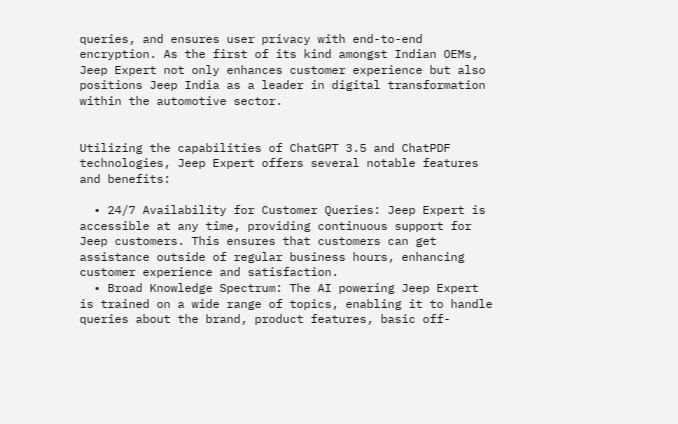queries, and ensures user privacy with end-to-end encryption. As the first of its kind amongst Indian OEMs, Jeep Expert not only enhances customer experience but also positions Jeep India as a leader in digital transformation within the automotive sector.


Utilizing the capabilities of ChatGPT 3.5 and ChatPDF technologies, Jeep Expert offers several notable features and benefits:

  • 24/7 Availability for Customer Queries: Jeep Expert is accessible at any time, providing continuous support for Jeep customers. This ensures that customers can get assistance outside of regular business hours, enhancing customer experience and satisfaction.
  • Broad Knowledge Spectrum: The AI powering Jeep Expert is trained on a wide range of topics, enabling it to handle queries about the brand, product features, basic off-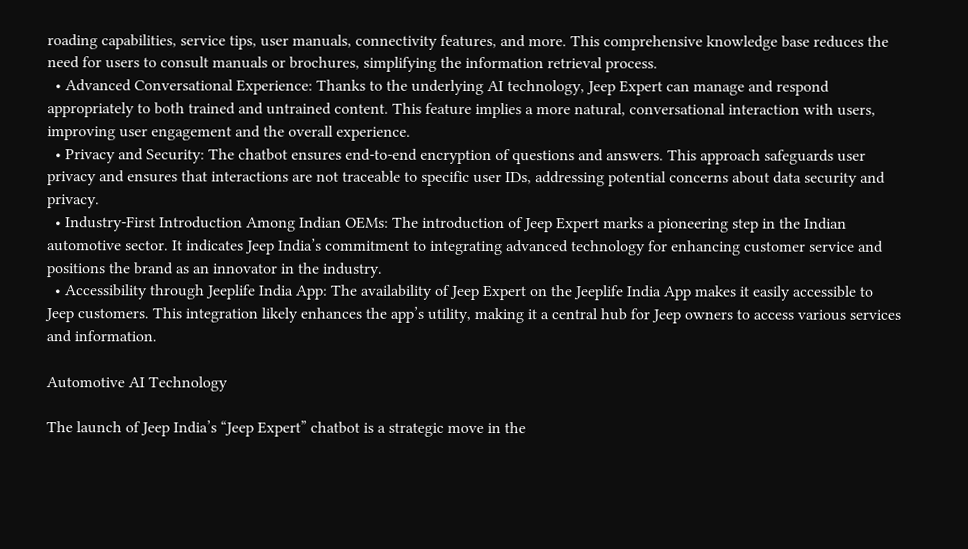roading capabilities, service tips, user manuals, connectivity features, and more. This comprehensive knowledge base reduces the need for users to consult manuals or brochures, simplifying the information retrieval process.
  • Advanced Conversational Experience: Thanks to the underlying AI technology, Jeep Expert can manage and respond appropriately to both trained and untrained content. This feature implies a more natural, conversational interaction with users, improving user engagement and the overall experience.
  • Privacy and Security: The chatbot ensures end-to-end encryption of questions and answers. This approach safeguards user privacy and ensures that interactions are not traceable to specific user IDs, addressing potential concerns about data security and privacy.
  • Industry-First Introduction Among Indian OEMs: The introduction of Jeep Expert marks a pioneering step in the Indian automotive sector. It indicates Jeep India’s commitment to integrating advanced technology for enhancing customer service and positions the brand as an innovator in the industry.
  • Accessibility through Jeeplife India App: The availability of Jeep Expert on the Jeeplife India App makes it easily accessible to Jeep customers. This integration likely enhances the app’s utility, making it a central hub for Jeep owners to access various services and information.

Automotive AI Technology

The launch of Jeep India’s “Jeep Expert” chatbot is a strategic move in the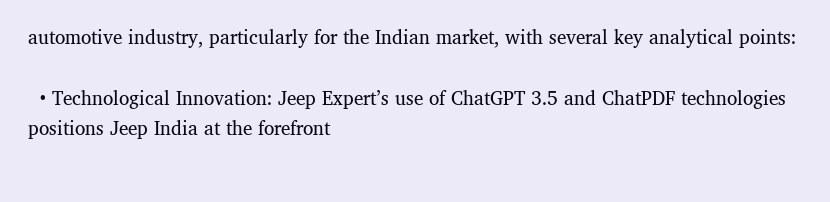automotive industry, particularly for the Indian market, with several key analytical points:

  • Technological Innovation: Jeep Expert’s use of ChatGPT 3.5 and ChatPDF technologies positions Jeep India at the forefront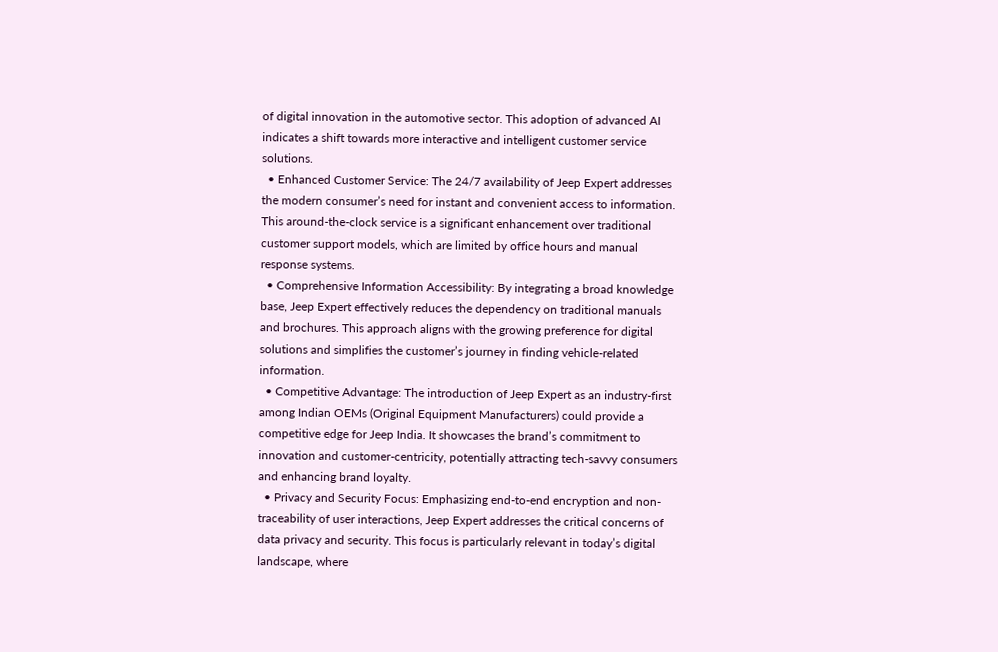of digital innovation in the automotive sector. This adoption of advanced AI indicates a shift towards more interactive and intelligent customer service solutions.
  • Enhanced Customer Service: The 24/7 availability of Jeep Expert addresses the modern consumer’s need for instant and convenient access to information. This around-the-clock service is a significant enhancement over traditional customer support models, which are limited by office hours and manual response systems.
  • Comprehensive Information Accessibility: By integrating a broad knowledge base, Jeep Expert effectively reduces the dependency on traditional manuals and brochures. This approach aligns with the growing preference for digital solutions and simplifies the customer’s journey in finding vehicle-related information.
  • Competitive Advantage: The introduction of Jeep Expert as an industry-first among Indian OEMs (Original Equipment Manufacturers) could provide a competitive edge for Jeep India. It showcases the brand’s commitment to innovation and customer-centricity, potentially attracting tech-savvy consumers and enhancing brand loyalty.
  • Privacy and Security Focus: Emphasizing end-to-end encryption and non-traceability of user interactions, Jeep Expert addresses the critical concerns of data privacy and security. This focus is particularly relevant in today’s digital landscape, where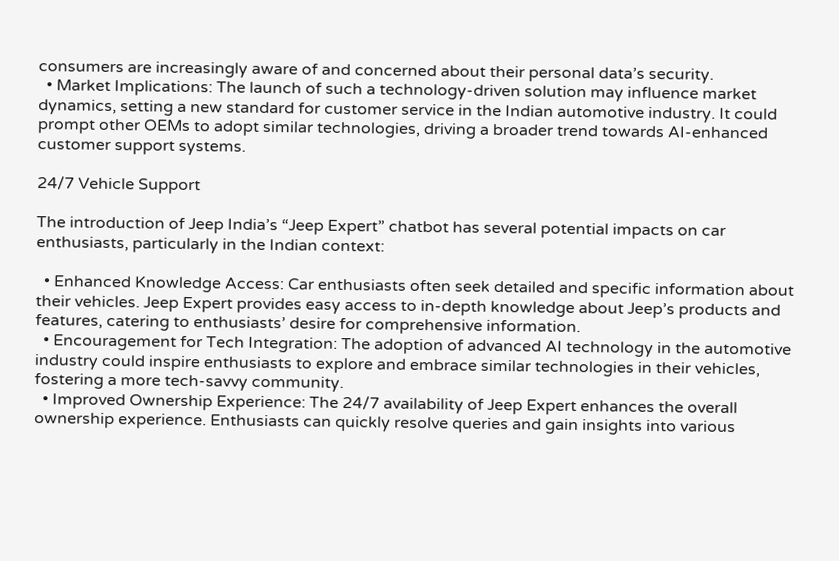consumers are increasingly aware of and concerned about their personal data’s security.
  • Market Implications: The launch of such a technology-driven solution may influence market dynamics, setting a new standard for customer service in the Indian automotive industry. It could prompt other OEMs to adopt similar technologies, driving a broader trend towards AI-enhanced customer support systems.

24/7 Vehicle Support

The introduction of Jeep India’s “Jeep Expert” chatbot has several potential impacts on car enthusiasts, particularly in the Indian context:

  • Enhanced Knowledge Access: Car enthusiasts often seek detailed and specific information about their vehicles. Jeep Expert provides easy access to in-depth knowledge about Jeep’s products and features, catering to enthusiasts’ desire for comprehensive information.
  • Encouragement for Tech Integration: The adoption of advanced AI technology in the automotive industry could inspire enthusiasts to explore and embrace similar technologies in their vehicles, fostering a more tech-savvy community.
  • Improved Ownership Experience: The 24/7 availability of Jeep Expert enhances the overall ownership experience. Enthusiasts can quickly resolve queries and gain insights into various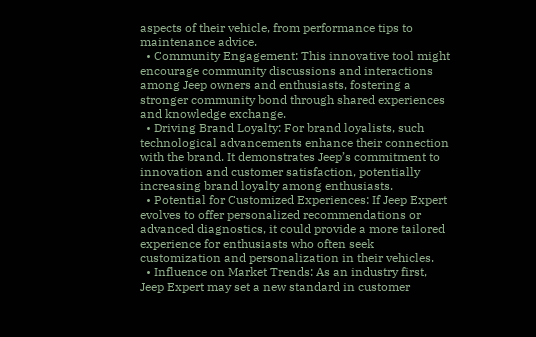aspects of their vehicle, from performance tips to maintenance advice.
  • Community Engagement: This innovative tool might encourage community discussions and interactions among Jeep owners and enthusiasts, fostering a stronger community bond through shared experiences and knowledge exchange.
  • Driving Brand Loyalty: For brand loyalists, such technological advancements enhance their connection with the brand. It demonstrates Jeep’s commitment to innovation and customer satisfaction, potentially increasing brand loyalty among enthusiasts.
  • Potential for Customized Experiences: If Jeep Expert evolves to offer personalized recommendations or advanced diagnostics, it could provide a more tailored experience for enthusiasts who often seek customization and personalization in their vehicles.
  • Influence on Market Trends: As an industry first, Jeep Expert may set a new standard in customer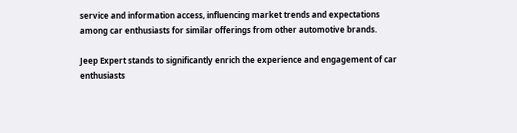service and information access, influencing market trends and expectations among car enthusiasts for similar offerings from other automotive brands.

Jeep Expert stands to significantly enrich the experience and engagement of car enthusiasts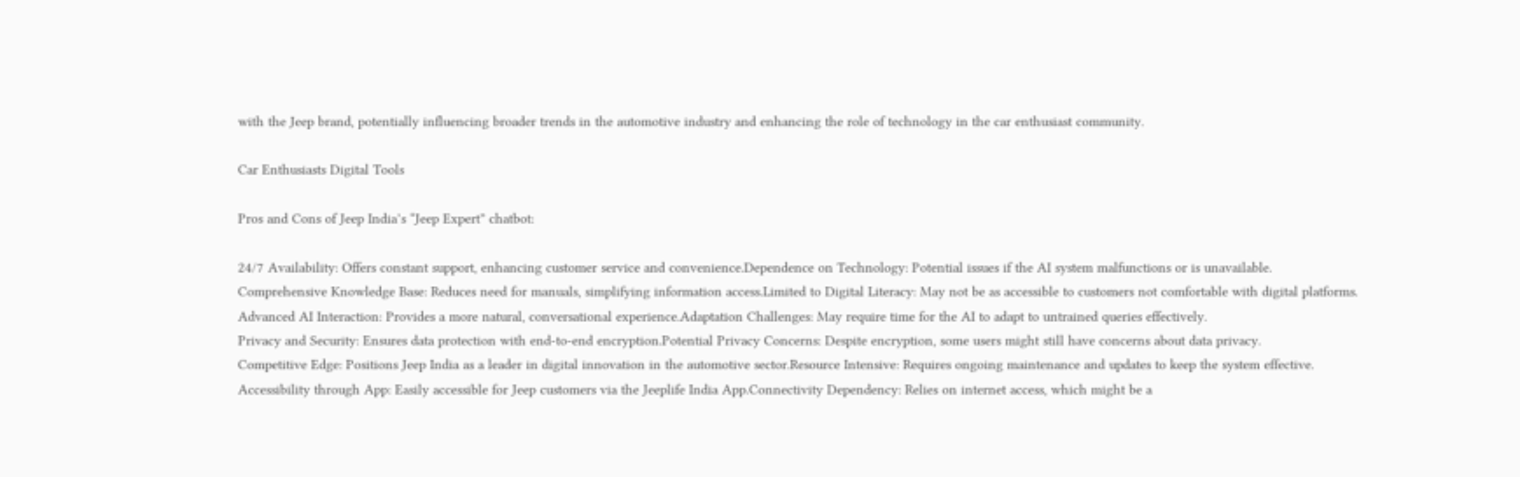with the Jeep brand, potentially influencing broader trends in the automotive industry and enhancing the role of technology in the car enthusiast community.

Car Enthusiasts Digital Tools

Pros and Cons of Jeep India’s “Jeep Expert” chatbot:

24/7 Availability: Offers constant support, enhancing customer service and convenience.Dependence on Technology: Potential issues if the AI system malfunctions or is unavailable.
Comprehensive Knowledge Base: Reduces need for manuals, simplifying information access.Limited to Digital Literacy: May not be as accessible to customers not comfortable with digital platforms.
Advanced AI Interaction: Provides a more natural, conversational experience.Adaptation Challenges: May require time for the AI to adapt to untrained queries effectively.
Privacy and Security: Ensures data protection with end-to-end encryption.Potential Privacy Concerns: Despite encryption, some users might still have concerns about data privacy.
Competitive Edge: Positions Jeep India as a leader in digital innovation in the automotive sector.Resource Intensive: Requires ongoing maintenance and updates to keep the system effective.
Accessibility through App: Easily accessible for Jeep customers via the Jeeplife India App.Connectivity Dependency: Relies on internet access, which might be a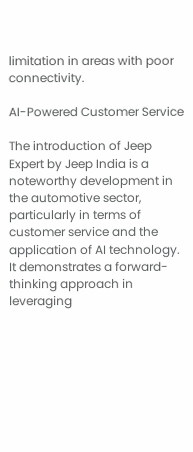limitation in areas with poor connectivity.

AI-Powered Customer Service

The introduction of Jeep Expert by Jeep India is a noteworthy development in the automotive sector, particularly in terms of customer service and the application of AI technology. It demonstrates a forward-thinking approach in leveraging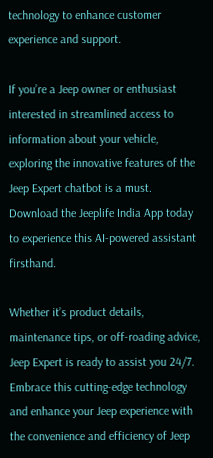technology to enhance customer experience and support.

If you’re a Jeep owner or enthusiast interested in streamlined access to information about your vehicle, exploring the innovative features of the Jeep Expert chatbot is a must. Download the Jeeplife India App today to experience this AI-powered assistant firsthand.

Whether it’s product details, maintenance tips, or off-roading advice, Jeep Expert is ready to assist you 24/7. Embrace this cutting-edge technology and enhance your Jeep experience with the convenience and efficiency of Jeep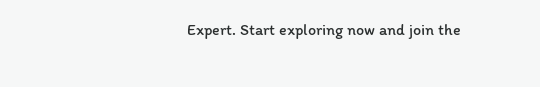Expert. Start exploring now and join the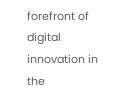forefront of digital innovation in the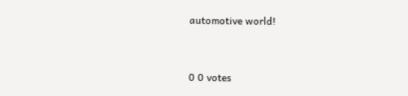automotive world!


0 0 votes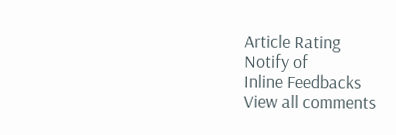Article Rating
Notify of
Inline Feedbacks
View all comments